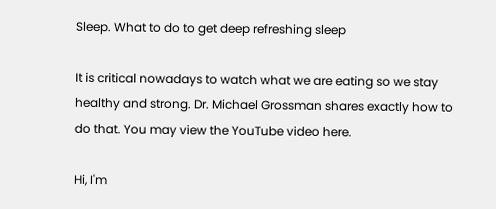Sleep. What to do to get deep refreshing sleep

It is critical nowadays to watch what we are eating so we stay healthy and strong. Dr. Michael Grossman shares exactly how to do that. You may view the YouTube video here.

Hi, I'm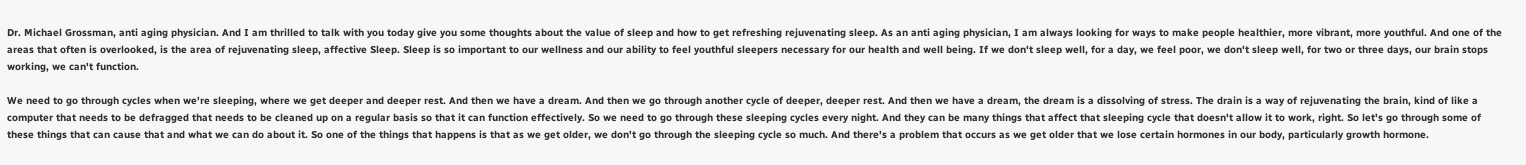Dr. Michael Grossman, anti aging physician. And I am thrilled to talk with you today give you some thoughts about the value of sleep and how to get refreshing rejuvenating sleep. As an anti aging physician, I am always looking for ways to make people healthier, more vibrant, more youthful. And one of the areas that often is overlooked, is the area of rejuvenating sleep, affective Sleep. Sleep is so important to our wellness and our ability to feel youthful sleepers necessary for our health and well being. If we don't sleep well, for a day, we feel poor, we don't sleep well, for two or three days, our brain stops working, we can't function.

We need to go through cycles when we're sleeping, where we get deeper and deeper rest. And then we have a dream. And then we go through another cycle of deeper, deeper rest. And then we have a dream, the dream is a dissolving of stress. The drain is a way of rejuvenating the brain, kind of like a computer that needs to be defragged that needs to be cleaned up on a regular basis so that it can function effectively. So we need to go through these sleeping cycles every night. And they can be many things that affect that sleeping cycle that doesn't allow it to work, right. So let's go through some of these things that can cause that and what we can do about it. So one of the things that happens is that as we get older, we don't go through the sleeping cycle so much. And there's a problem that occurs as we get older that we lose certain hormones in our body, particularly growth hormone.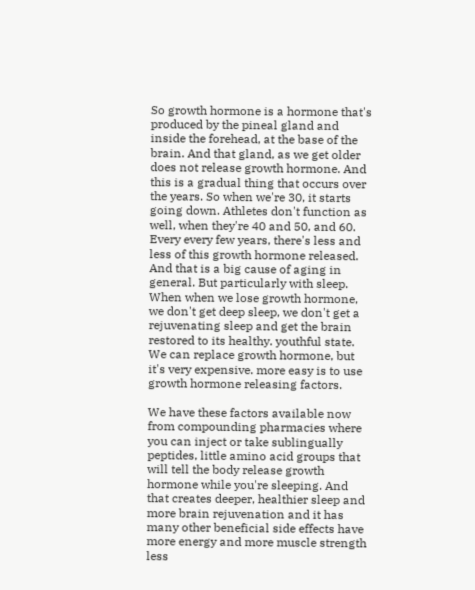So growth hormone is a hormone that's produced by the pineal gland and inside the forehead, at the base of the brain. And that gland, as we get older does not release growth hormone. And this is a gradual thing that occurs over the years. So when we're 30, it starts going down. Athletes don't function as well, when they're 40 and 50, and 60. Every every few years, there's less and less of this growth hormone released. And that is a big cause of aging in general. But particularly with sleep. When when we lose growth hormone, we don't get deep sleep, we don't get a rejuvenating sleep and get the brain restored to its healthy. youthful state. We can replace growth hormone, but it's very expensive. more easy is to use growth hormone releasing factors.

We have these factors available now from compounding pharmacies where you can inject or take sublingually peptides, little amino acid groups that will tell the body release growth hormone while you're sleeping. And that creates deeper, healthier sleep and more brain rejuvenation and it has many other beneficial side effects have more energy and more muscle strength less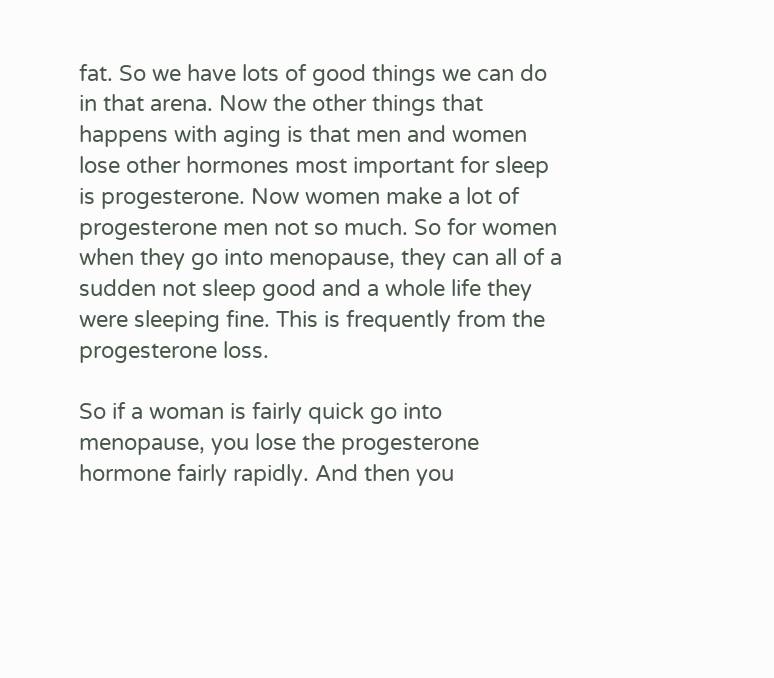fat. So we have lots of good things we can do in that arena. Now the other things that happens with aging is that men and women lose other hormones most important for sleep is progesterone. Now women make a lot of progesterone men not so much. So for women when they go into menopause, they can all of a sudden not sleep good and a whole life they were sleeping fine. This is frequently from the progesterone loss.

So if a woman is fairly quick go into menopause, you lose the progesterone hormone fairly rapidly. And then you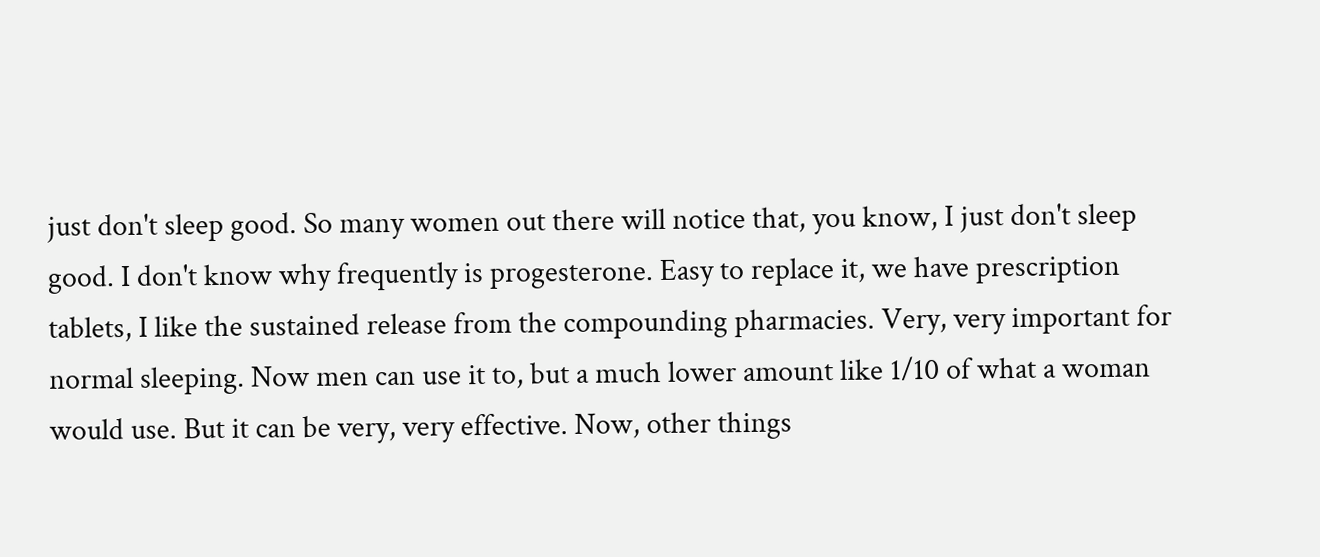just don't sleep good. So many women out there will notice that, you know, I just don't sleep good. I don't know why frequently is progesterone. Easy to replace it, we have prescription tablets, I like the sustained release from the compounding pharmacies. Very, very important for normal sleeping. Now men can use it to, but a much lower amount like 1/10 of what a woman would use. But it can be very, very effective. Now, other things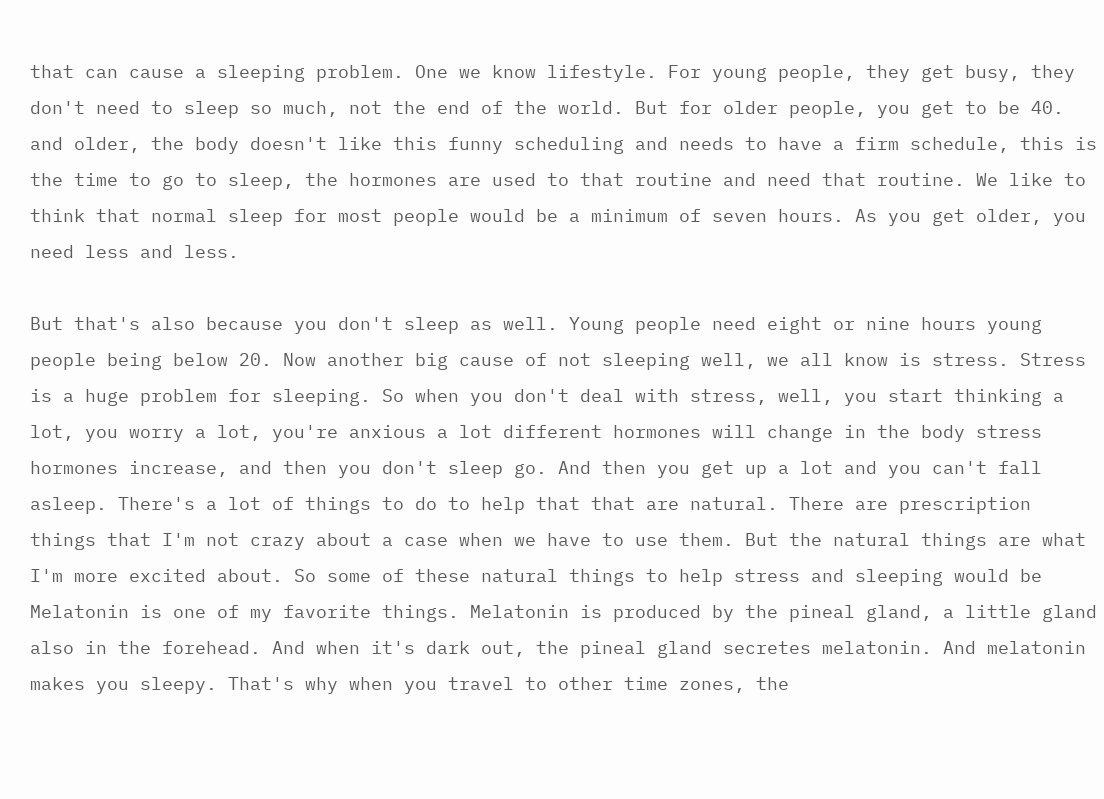that can cause a sleeping problem. One we know lifestyle. For young people, they get busy, they don't need to sleep so much, not the end of the world. But for older people, you get to be 40. and older, the body doesn't like this funny scheduling and needs to have a firm schedule, this is the time to go to sleep, the hormones are used to that routine and need that routine. We like to think that normal sleep for most people would be a minimum of seven hours. As you get older, you need less and less.

But that's also because you don't sleep as well. Young people need eight or nine hours young people being below 20. Now another big cause of not sleeping well, we all know is stress. Stress is a huge problem for sleeping. So when you don't deal with stress, well, you start thinking a lot, you worry a lot, you're anxious a lot different hormones will change in the body stress hormones increase, and then you don't sleep go. And then you get up a lot and you can't fall asleep. There's a lot of things to do to help that that are natural. There are prescription things that I'm not crazy about a case when we have to use them. But the natural things are what I'm more excited about. So some of these natural things to help stress and sleeping would be Melatonin is one of my favorite things. Melatonin is produced by the pineal gland, a little gland also in the forehead. And when it's dark out, the pineal gland secretes melatonin. And melatonin makes you sleepy. That's why when you travel to other time zones, the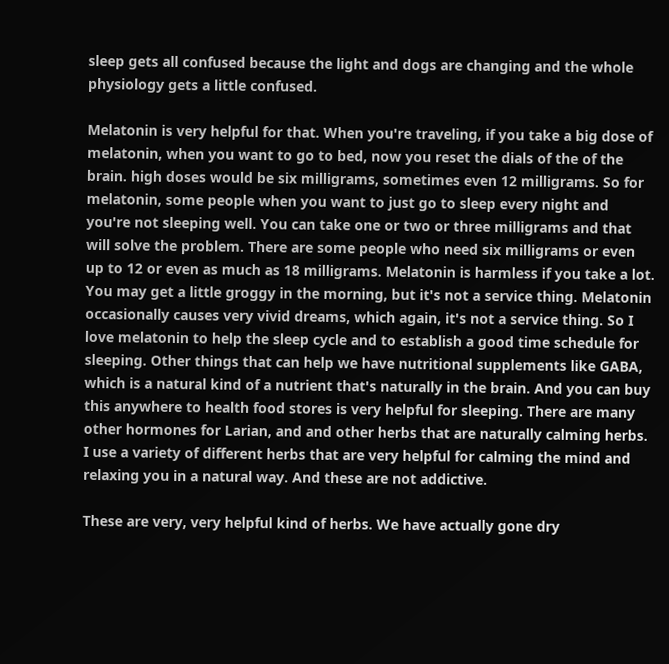sleep gets all confused because the light and dogs are changing and the whole physiology gets a little confused.

Melatonin is very helpful for that. When you're traveling, if you take a big dose of melatonin, when you want to go to bed, now you reset the dials of the of the brain. high doses would be six milligrams, sometimes even 12 milligrams. So for melatonin, some people when you want to just go to sleep every night and you're not sleeping well. You can take one or two or three milligrams and that will solve the problem. There are some people who need six milligrams or even up to 12 or even as much as 18 milligrams. Melatonin is harmless if you take a lot. You may get a little groggy in the morning, but it's not a service thing. Melatonin occasionally causes very vivid dreams, which again, it's not a service thing. So I love melatonin to help the sleep cycle and to establish a good time schedule for sleeping. Other things that can help we have nutritional supplements like GABA, which is a natural kind of a nutrient that's naturally in the brain. And you can buy this anywhere to health food stores is very helpful for sleeping. There are many other hormones for Larian, and and other herbs that are naturally calming herbs. I use a variety of different herbs that are very helpful for calming the mind and relaxing you in a natural way. And these are not addictive.

These are very, very helpful kind of herbs. We have actually gone dry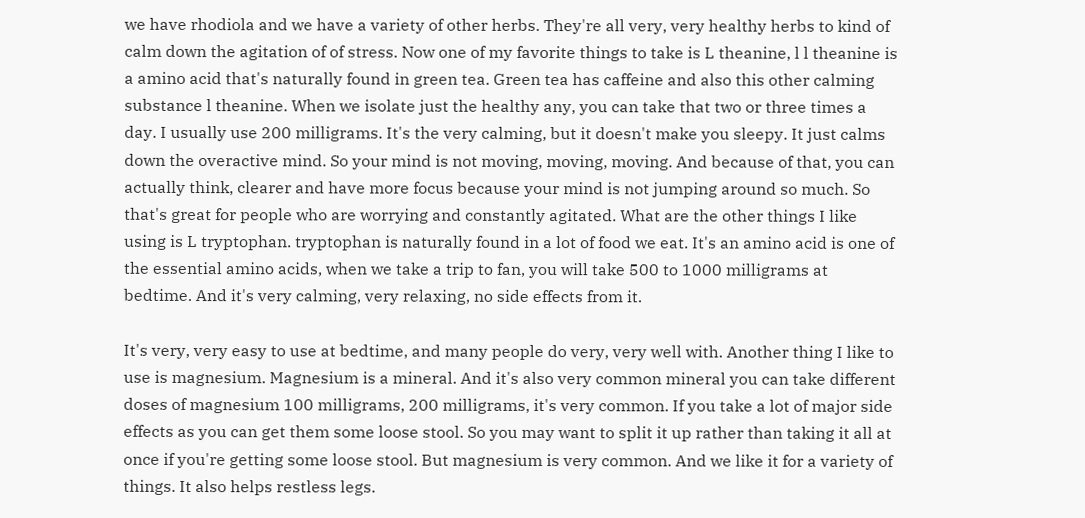we have rhodiola and we have a variety of other herbs. They're all very, very healthy herbs to kind of calm down the agitation of of stress. Now one of my favorite things to take is L theanine, l l theanine is a amino acid that's naturally found in green tea. Green tea has caffeine and also this other calming substance l theanine. When we isolate just the healthy any, you can take that two or three times a day. I usually use 200 milligrams. It's the very calming, but it doesn't make you sleepy. It just calms down the overactive mind. So your mind is not moving, moving, moving. And because of that, you can actually think, clearer and have more focus because your mind is not jumping around so much. So that's great for people who are worrying and constantly agitated. What are the other things I like using is L tryptophan. tryptophan is naturally found in a lot of food we eat. It's an amino acid is one of the essential amino acids, when we take a trip to fan, you will take 500 to 1000 milligrams at bedtime. And it's very calming, very relaxing, no side effects from it.

It's very, very easy to use at bedtime, and many people do very, very well with. Another thing I like to use is magnesium. Magnesium is a mineral. And it's also very common mineral you can take different doses of magnesium 100 milligrams, 200 milligrams, it's very common. If you take a lot of major side effects as you can get them some loose stool. So you may want to split it up rather than taking it all at once if you're getting some loose stool. But magnesium is very common. And we like it for a variety of things. It also helps restless legs.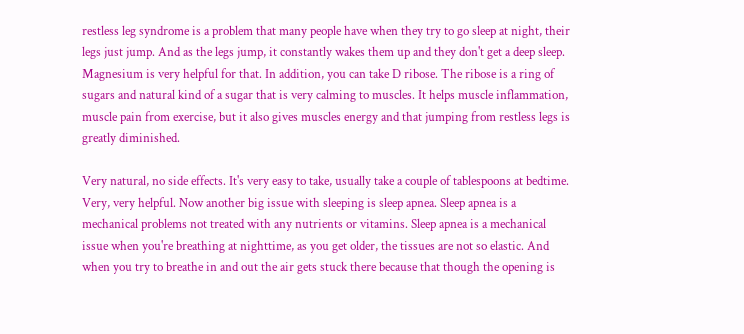restless leg syndrome is a problem that many people have when they try to go sleep at night, their legs just jump. And as the legs jump, it constantly wakes them up and they don't get a deep sleep. Magnesium is very helpful for that. In addition, you can take D ribose. The ribose is a ring of sugars and natural kind of a sugar that is very calming to muscles. It helps muscle inflammation, muscle pain from exercise, but it also gives muscles energy and that jumping from restless legs is greatly diminished.

Very natural, no side effects. It's very easy to take, usually take a couple of tablespoons at bedtime. Very, very helpful. Now another big issue with sleeping is sleep apnea. Sleep apnea is a mechanical problems not treated with any nutrients or vitamins. Sleep apnea is a mechanical issue when you're breathing at nighttime, as you get older, the tissues are not so elastic. And when you try to breathe in and out the air gets stuck there because that though the opening is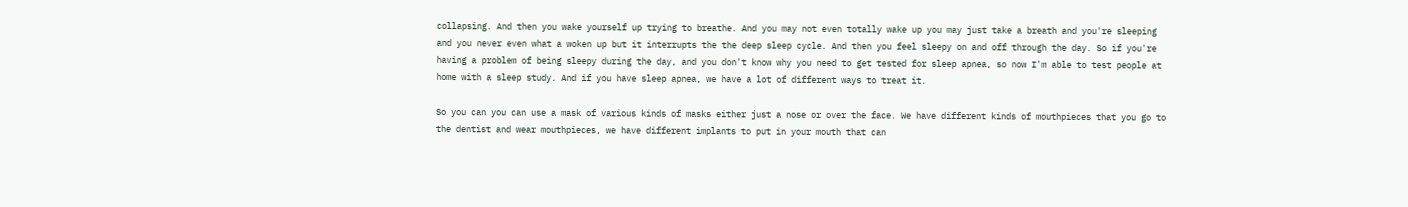collapsing. And then you wake yourself up trying to breathe. And you may not even totally wake up you may just take a breath and you're sleeping and you never even what a woken up but it interrupts the the deep sleep cycle. And then you feel sleepy on and off through the day. So if you're having a problem of being sleepy during the day, and you don't know why you need to get tested for sleep apnea, so now I'm able to test people at home with a sleep study. And if you have sleep apnea, we have a lot of different ways to treat it.

So you can you can use a mask of various kinds of masks either just a nose or over the face. We have different kinds of mouthpieces that you go to the dentist and wear mouthpieces, we have different implants to put in your mouth that can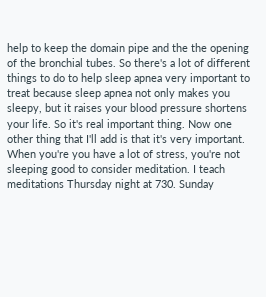help to keep the domain pipe and the the opening of the bronchial tubes. So there's a lot of different things to do to help sleep apnea very important to treat because sleep apnea not only makes you sleepy, but it raises your blood pressure shortens your life. So it's real important thing. Now one other thing that I'll add is that it's very important. When you're you have a lot of stress, you're not sleeping good to consider meditation. I teach meditations Thursday night at 730. Sunday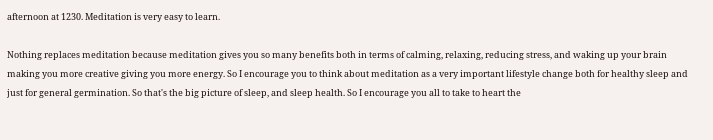afternoon at 1230. Meditation is very easy to learn.

Nothing replaces meditation because meditation gives you so many benefits both in terms of calming, relaxing, reducing stress, and waking up your brain making you more creative giving you more energy. So I encourage you to think about meditation as a very important lifestyle change both for healthy sleep and just for general germination. So that's the big picture of sleep, and sleep health. So I encourage you all to take to heart the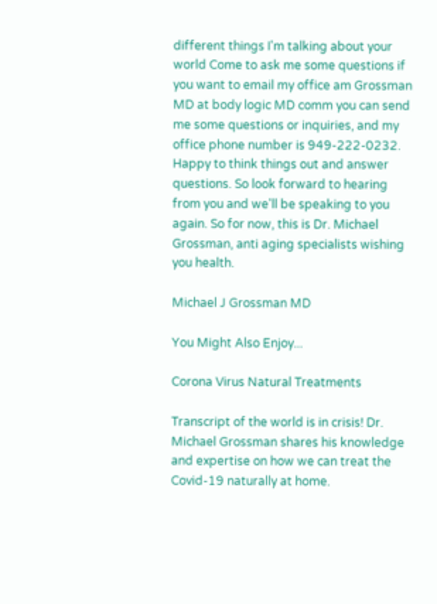different things I'm talking about your world Come to ask me some questions if you want to email my office am Grossman MD at body logic MD comm you can send me some questions or inquiries, and my office phone number is 949-222-0232. Happy to think things out and answer questions. So look forward to hearing from you and we'll be speaking to you again. So for now, this is Dr. Michael Grossman, anti aging specialists wishing you health.

Michael J Grossman MD

You Might Also Enjoy...

Corona Virus Natural Treatments

Transcript of the world is in crisis! Dr. Michael Grossman shares his knowledge and expertise on how we can treat the Covid-19 naturally at home.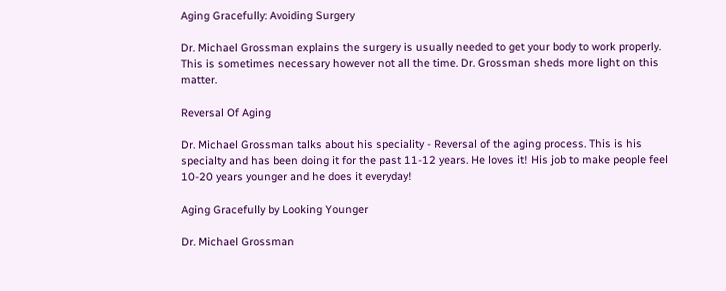Aging Gracefully: Avoiding Surgery

Dr. Michael Grossman explains the surgery is usually needed to get your body to work properly. This is sometimes necessary however not all the time. Dr. Grossman sheds more light on this matter.

Reversal Of Aging

Dr. Michael Grossman talks about his speciality - Reversal of the aging process. This is his specialty and has been doing it for the past 11-12 years. He loves it! His job to make people feel 10-20 years younger and he does it everyday!

Aging Gracefully by Looking Younger

Dr. Michael Grossman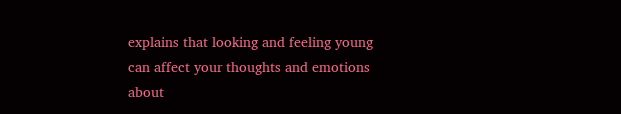explains that looking and feeling young can affect your thoughts and emotions about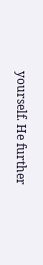yourself. He further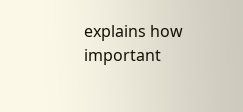explains how important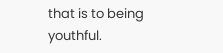that is to being youthful.